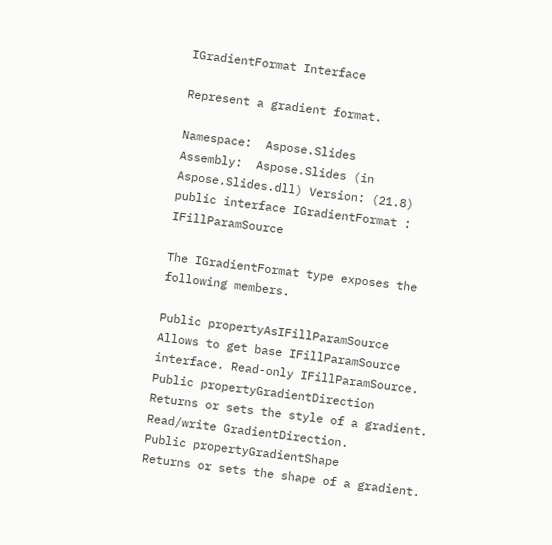IGradientFormat Interface

Represent a gradient format.

Namespace:  Aspose.Slides
Assembly:  Aspose.Slides (in Aspose.Slides.dll) Version: (21.8)
public interface IGradientFormat : IFillParamSource

The IGradientFormat type exposes the following members.

Public propertyAsIFillParamSource
Allows to get base IFillParamSource interface. Read-only IFillParamSource.
Public propertyGradientDirection
Returns or sets the style of a gradient. Read/write GradientDirection.
Public propertyGradientShape
Returns or sets the shape of a gradient.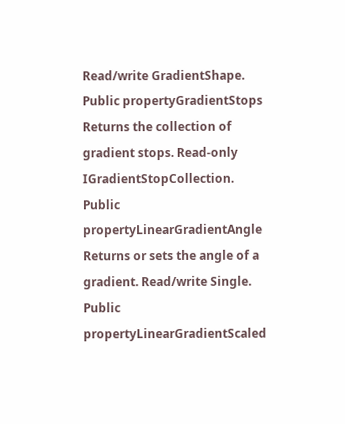Read/write GradientShape.
Public propertyGradientStops
Returns the collection of gradient stops. Read-only IGradientStopCollection.
Public propertyLinearGradientAngle
Returns or sets the angle of a gradient. Read/write Single.
Public propertyLinearGradientScaled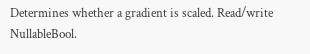Determines whether a gradient is scaled. Read/write NullableBool.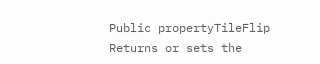Public propertyTileFlip
Returns or sets the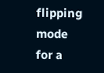flipping mode for a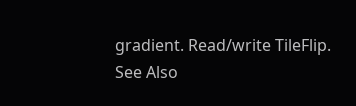gradient. Read/write TileFlip.
See Also